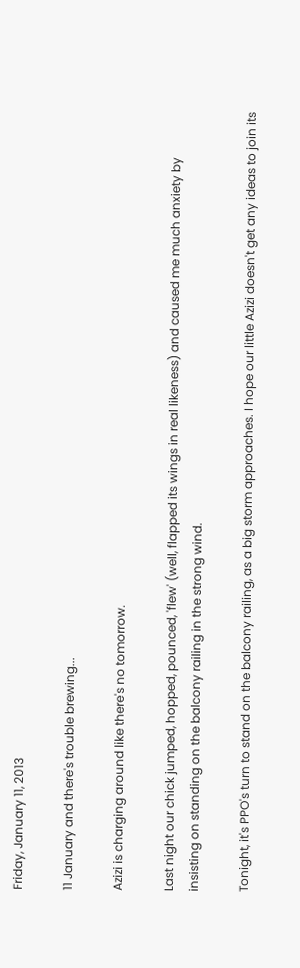Friday, January 11, 2013

11 January and there's trouble brewing...

Azizi is charging around like there's no tomorrow.

Last night our chick jumped, hopped, pounced, 'flew' (well, flapped its wings in real likeness) and caused me much anxiety by insisting on standing on the balcony railing in the strong wind.

Tonight, it's PPO's turn to stand on the balcony railing, as a big storm approaches. I hope our little Azizi doesn't get any ideas to join its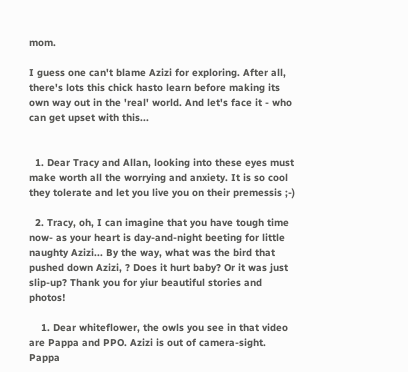mom.

I guess one can't blame Azizi for exploring. After all, there's lots this chick hasto learn before making its own way out in the 'real' world. And let's face it - who can get upset with this...


  1. Dear Tracy and Allan, looking into these eyes must make worth all the worrying and anxiety. It is so cool they tolerate and let you live you on their premessis ;-)

  2. Tracy, oh, I can imagine that you have tough time now- as your heart is day-and-night beeting for little naughty Azizi... By the way, what was the bird that pushed down Azizi, ? Does it hurt baby? Or it was just slip-up? Thank you for yiur beautiful stories and photos!

    1. Dear whiteflower, the owls you see in that video are Pappa and PPO. Azizi is out of camera-sight. Pappa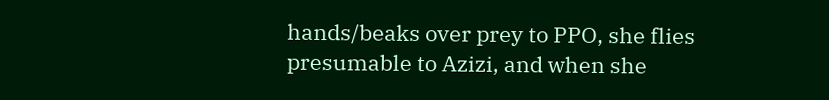hands/beaks over prey to PPO, she flies presumable to Azizi, and when she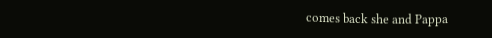comes back she and Pappa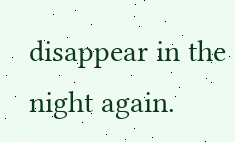disappear in the night again.